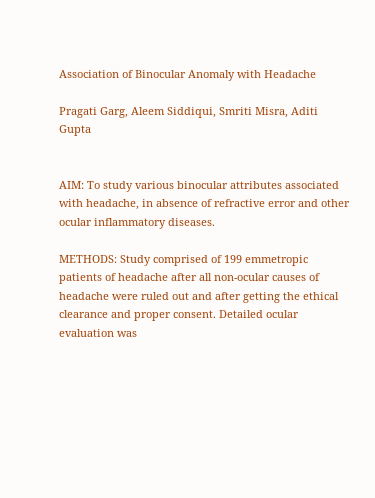Association of Binocular Anomaly with Headache

Pragati Garg, Aleem Siddiqui, Smriti Misra, Aditi Gupta


AIM: To study various binocular attributes associated with headache, in absence of refractive error and other ocular inflammatory diseases.

METHODS: Study comprised of 199 emmetropic patients of headache after all non-ocular causes of headache were ruled out and after getting the ethical clearance and proper consent. Detailed ocular evaluation was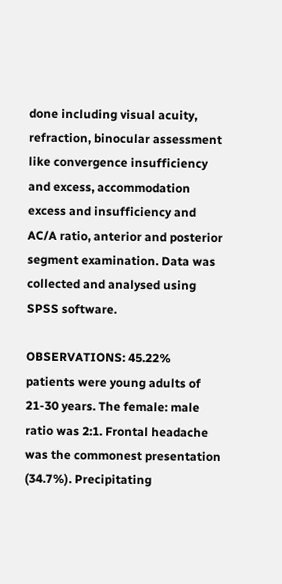done including visual acuity, refraction, binocular assessment like convergence insufficiency and excess, accommodation excess and insufficiency and AC/A ratio, anterior and posterior segment examination. Data was collected and analysed using SPSS software.

OBSERVATIONS: 45.22% patients were young adults of 21-30 years. The female: male ratio was 2:1. Frontal headache was the commonest presentation (34.7%). Precipitating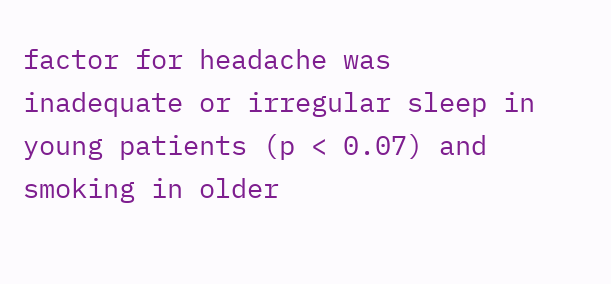factor for headache was inadequate or irregular sleep in young patients (p < 0.07) and smoking in older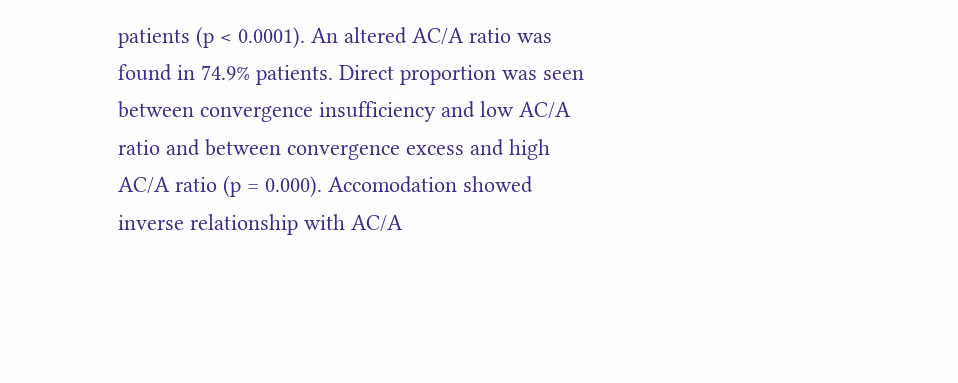patients (p < 0.0001). An altered AC/A ratio was found in 74.9% patients. Direct proportion was seen between convergence insufficiency and low AC/A ratio and between convergence excess and high AC/A ratio (p = 0.000). Accomodation showed inverse relationship with AC/A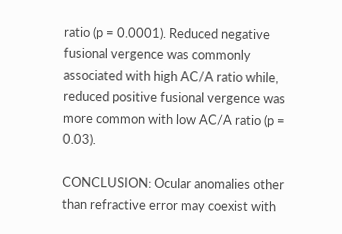ratio (p = 0.0001). Reduced negative fusional vergence was commonly associated with high AC/A ratio while, reduced positive fusional vergence was more common with low AC/A ratio (p = 0.03).

CONCLUSION: Ocular anomalies other than refractive error may coexist with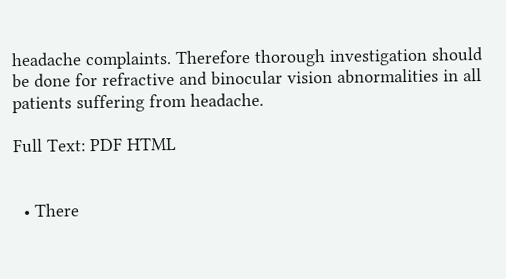headache complaints. Therefore thorough investigation should be done for refractive and binocular vision abnormalities in all patients suffering from headache.

Full Text: PDF HTML


  • There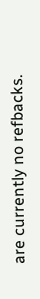are currently no refbacks.